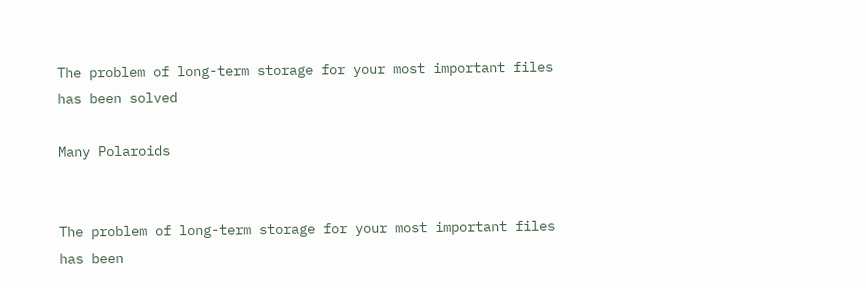The problem of long-term storage for your most important files has been solved

Many Polaroids


The problem of long-term storage for your most important files has been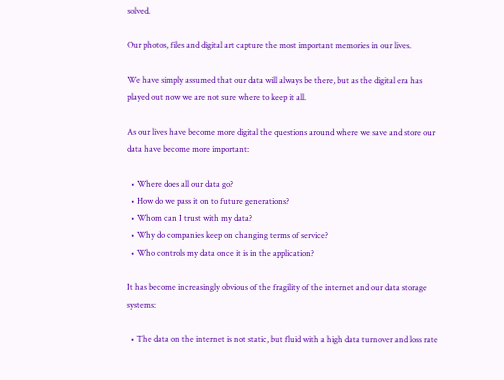solved.

Our photos, files and digital art capture the most important memories in our lives.

We have simply assumed that our data will always be there, but as the digital era has played out now we are not sure where to keep it all.

As our lives have become more digital the questions around where we save and store our data have become more important:

  • Where does all our data go?
  • How do we pass it on to future generations?
  • Whom can I trust with my data?
  • Why do companies keep on changing terms of service?
  • Who controls my data once it is in the application?

It has become increasingly obvious of the fragility of the internet and our data storage systems:

  • The data on the internet is not static, but fluid with a high data turnover and loss rate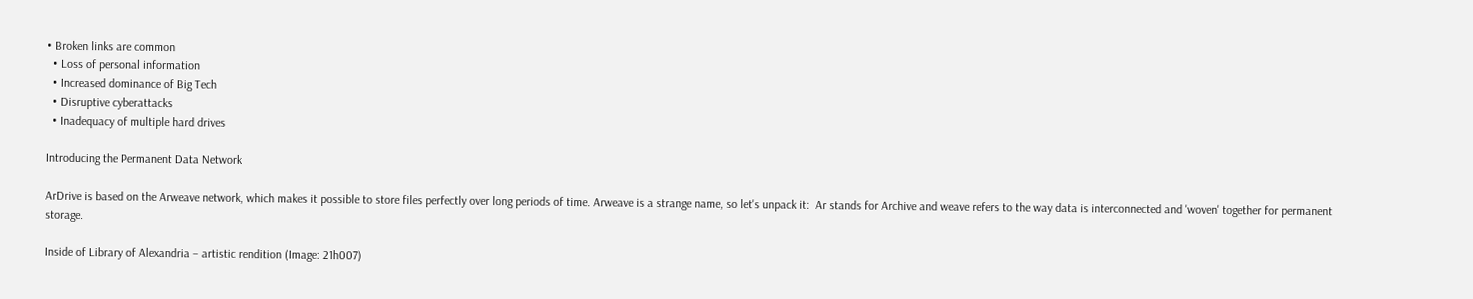• Broken links are common
  • Loss of personal information
  • Increased dominance of Big Tech
  • Disruptive cyberattacks
  • Inadequacy of multiple hard drives

Introducing the Permanent Data Network

ArDrive is based on the Arweave network, which makes it possible to store files perfectly over long periods of time. Arweave is a strange name, so let's unpack it:  Ar stands for Archive and weave refers to the way data is interconnected and 'woven' together for permanent storage.

Inside of Library of Alexandria – artistic rendition (Image: 21h007)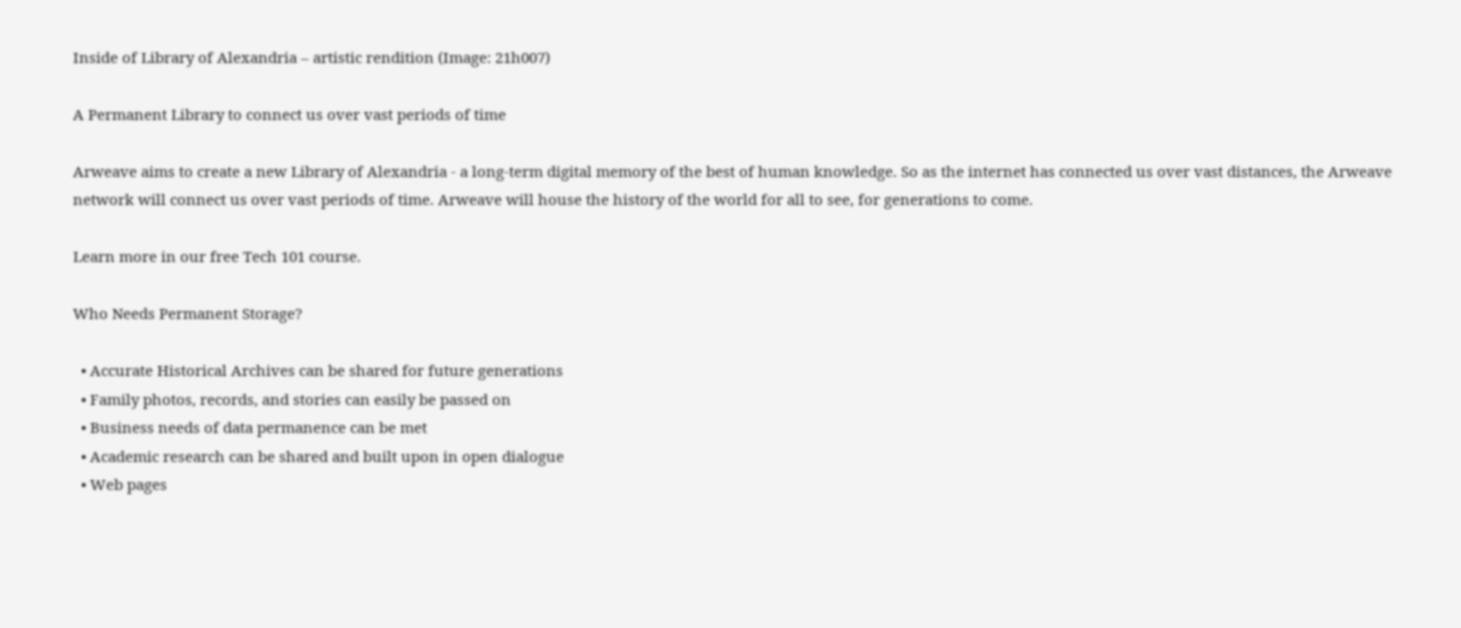Inside of Library of Alexandria – artistic rendition (Image: 21h007)

A Permanent Library to connect us over vast periods of time

Arweave aims to create a new Library of Alexandria - a long-term digital memory of the best of human knowledge. So as the internet has connected us over vast distances, the Arweave network will connect us over vast periods of time. Arweave will house the history of the world for all to see, for generations to come.

Learn more in our free Tech 101 course.

Who Needs Permanent Storage?

  • Accurate Historical Archives can be shared for future generations
  • Family photos, records, and stories can easily be passed on
  • Business needs of data permanence can be met
  • Academic research can be shared and built upon in open dialogue
  • Web pages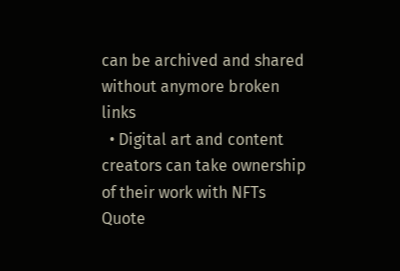can be archived and shared without anymore broken links
  • Digital art and content creators can take ownership of their work with NFTs
Quote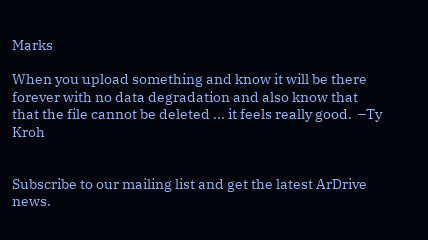Marks

When you upload something and know it will be there forever with no data degradation and also know that that the file cannot be deleted ... it feels really good.  –Ty Kroh


Subscribe to our mailing list and get the latest ArDrive news.